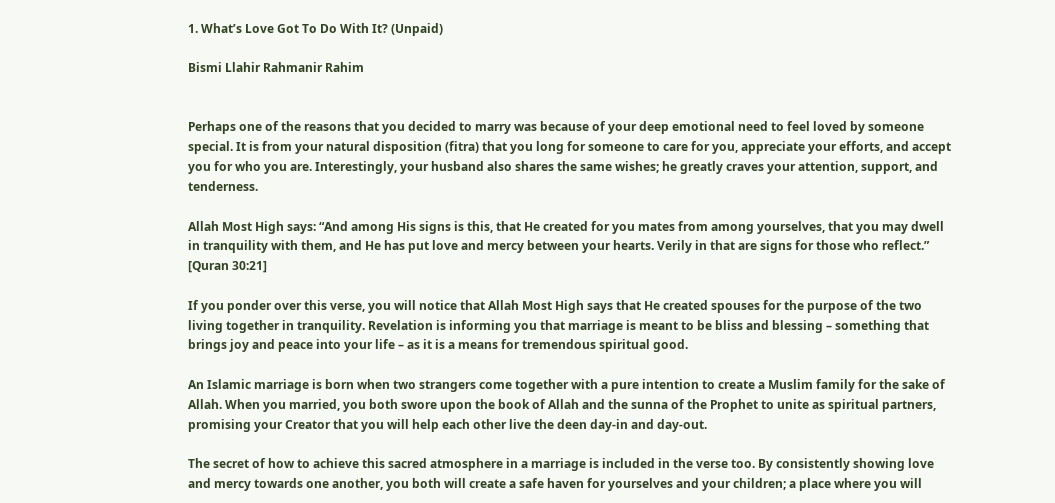1. What’s Love Got To Do With It? (Unpaid)

Bismi Llahir Rahmanir Rahim


Perhaps one of the reasons that you decided to marry was because of your deep emotional need to feel loved by someone special. It is from your natural disposition (fitra) that you long for someone to care for you, appreciate your efforts, and accept you for who you are. Interestingly, your husband also shares the same wishes; he greatly craves your attention, support, and tenderness.

Allah Most High says: “And among His signs is this, that He created for you mates from among yourselves, that you may dwell in tranquility with them, and He has put love and mercy between your hearts. Verily in that are signs for those who reflect.” [Quran 30:21]

If you ponder over this verse, you will notice that Allah Most High says that He created spouses for the purpose of the two living together in tranquility. Revelation is informing you that marriage is meant to be bliss and blessing – something that brings joy and peace into your life – as it is a means for tremendous spiritual good.

An Islamic marriage is born when two strangers come together with a pure intention to create a Muslim family for the sake of Allah. When you married, you both swore upon the book of Allah and the sunna of the Prophet to unite as spiritual partners, promising your Creator that you will help each other live the deen day-in and day-out.

The secret of how to achieve this sacred atmosphere in a marriage is included in the verse too. By consistently showing love and mercy towards one another, you both will create a safe haven for yourselves and your children; a place where you will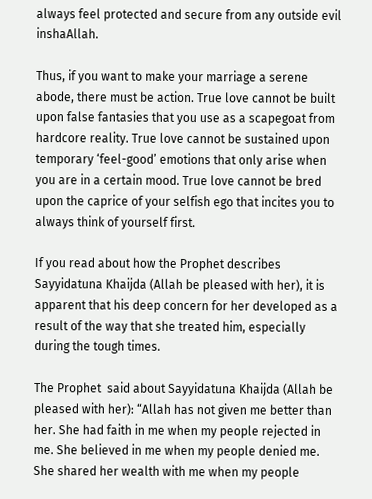always feel protected and secure from any outside evil inshaAllah.

Thus, if you want to make your marriage a serene abode, there must be action. True love cannot be built upon false fantasies that you use as a scapegoat from hardcore reality. True love cannot be sustained upon temporary ‘feel-good’ emotions that only arise when you are in a certain mood. True love cannot be bred upon the caprice of your selfish ego that incites you to always think of yourself first.

If you read about how the Prophet describes Sayyidatuna Khaijda (Allah be pleased with her), it is apparent that his deep concern for her developed as a result of the way that she treated him, especially during the tough times.

The Prophet  said about Sayyidatuna Khaijda (Allah be pleased with her): “Allah has not given me better than her. She had faith in me when my people rejected in me. She believed in me when my people denied me. She shared her wealth with me when my people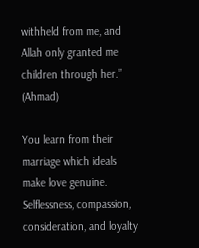withheld from me, and Allah only granted me children through her.” (Ahmad)

You learn from their marriage which ideals make love genuine. Selflessness, compassion, consideration, and loyalty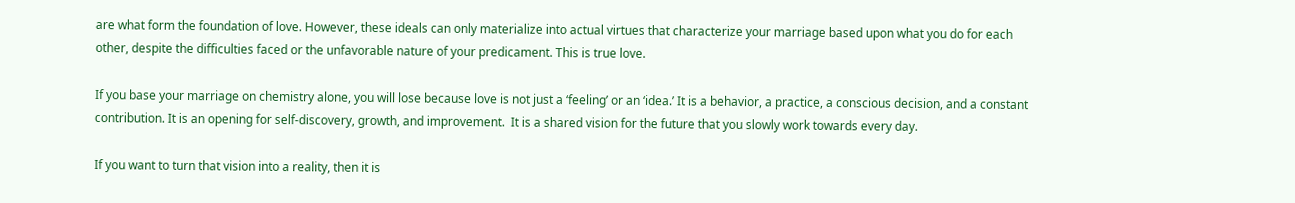are what form the foundation of love. However, these ideals can only materialize into actual virtues that characterize your marriage based upon what you do for each other, despite the difficulties faced or the unfavorable nature of your predicament. This is true love.

If you base your marriage on chemistry alone, you will lose because love is not just a ‘feeling’ or an ‘idea.’ It is a behavior, a practice, a conscious decision, and a constant contribution. It is an opening for self-discovery, growth, and improvement.  It is a shared vision for the future that you slowly work towards every day.

If you want to turn that vision into a reality, then it is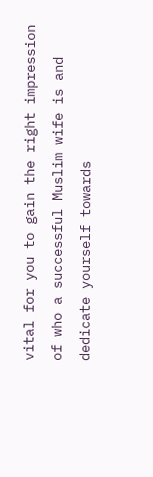vital for you to gain the right impression of who a successful Muslim wife is and dedicate yourself towards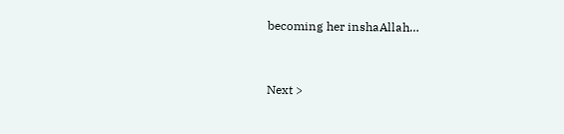becoming her inshaAllah…


Next >